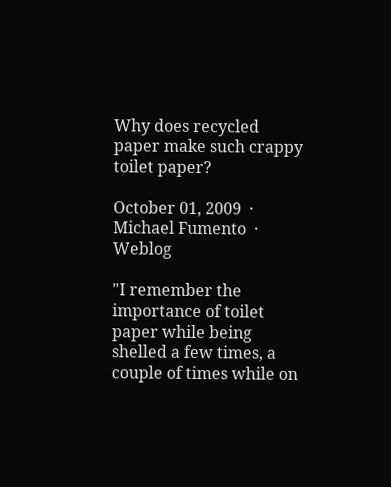Why does recycled paper make such crappy toilet paper?

October 01, 2009  ·  Michael Fumento  ·  Weblog

"I remember the importance of toilet paper while being shelled a few times, a couple of times while on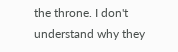the throne. I don't understand why they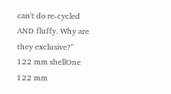can't do re-cycled AND fluffy. Why are they exclusive?"
122 mm shellOne 122 mm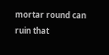mortar round can ruin that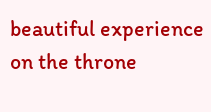beautiful experience on the throne